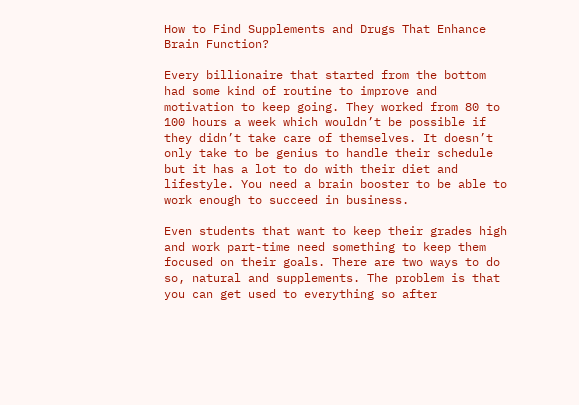How to Find Supplements and Drugs That Enhance Brain Function?

Every billionaire that started from the bottom had some kind of routine to improve and motivation to keep going. They worked from 80 to 100 hours a week which wouldn’t be possible if they didn’t take care of themselves. It doesn’t only take to be genius to handle their schedule but it has a lot to do with their diet and lifestyle. You need a brain booster to be able to work enough to succeed in business.

Even students that want to keep their grades high and work part-time need something to keep them focused on their goals. There are two ways to do so, natural and supplements. The problem is that you can get used to everything so after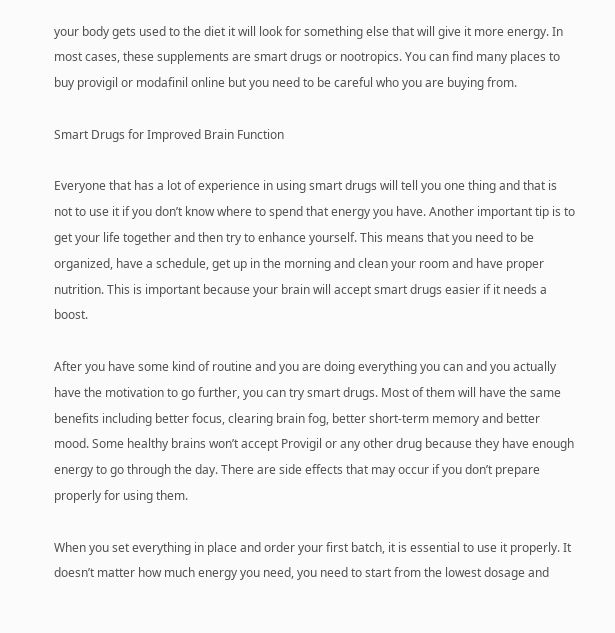your body gets used to the diet it will look for something else that will give it more energy. In most cases, these supplements are smart drugs or nootropics. You can find many places to buy provigil or modafinil online but you need to be careful who you are buying from.

Smart Drugs for Improved Brain Function

Everyone that has a lot of experience in using smart drugs will tell you one thing and that is not to use it if you don’t know where to spend that energy you have. Another important tip is to get your life together and then try to enhance yourself. This means that you need to be organized, have a schedule, get up in the morning and clean your room and have proper nutrition. This is important because your brain will accept smart drugs easier if it needs a boost.

After you have some kind of routine and you are doing everything you can and you actually have the motivation to go further, you can try smart drugs. Most of them will have the same benefits including better focus, clearing brain fog, better short-term memory and better mood. Some healthy brains won’t accept Provigil or any other drug because they have enough energy to go through the day. There are side effects that may occur if you don’t prepare properly for using them.

When you set everything in place and order your first batch, it is essential to use it properly. It doesn’t matter how much energy you need, you need to start from the lowest dosage and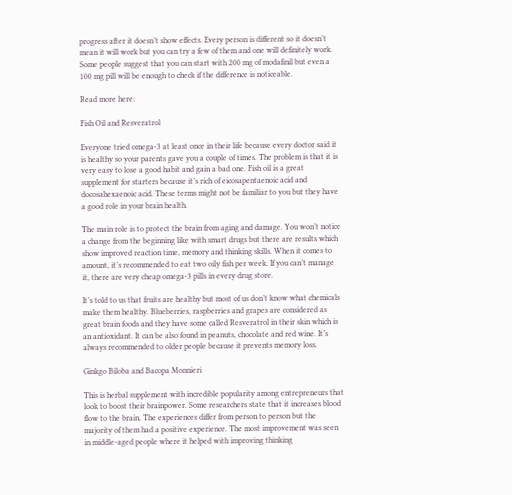progress after it doesn’t show effects. Every person is different so it doesn’t mean it will work but you can try a few of them and one will definitely work. Some people suggest that you can start with 200 mg of modafinil but even a 100 mg pill will be enough to check if the difference is noticeable.

Read more here:

Fish Oil and Resveratrol

Everyone tried omega-3 at least once in their life because every doctor said it is healthy so your parents gave you a couple of times. The problem is that it is very easy to lose a good habit and gain a bad one. Fish oil is a great supplement for starters because it’s rich of eicosapentaenoic acid and docosahexaenoic acid. These terms might not be familiar to you but they have a good role in your brain health.

The main role is to protect the brain from aging and damage. You won’t notice a change from the beginning like with smart drugs but there are results which show improved reaction time, memory and thinking skills. When it comes to amount, it’s recommended to eat two oily fish per week. If you can’t manage it, there are very cheap omega-3 pills in every drug store.

It’s told to us that fruits are healthy but most of us don’t know what chemicals make them healthy. Blueberries, raspberries and grapes are considered as great brain foods and they have some called Resveratrol in their skin which is an antioxidant. It can be also found in peanuts, chocolate and red wine. It’s always recommended to older people because it prevents memory loss.

Ginkgo Biloba and Bacopa Monnieri

This is herbal supplement with incredible popularity among entrepreneurs that look to boost their brainpower. Some researchers state that it increases blood flow to the brain. The experiences differ from person to person but the majority of them had a positive experience. The most improvement was seen in middle-aged people where it helped with improving thinking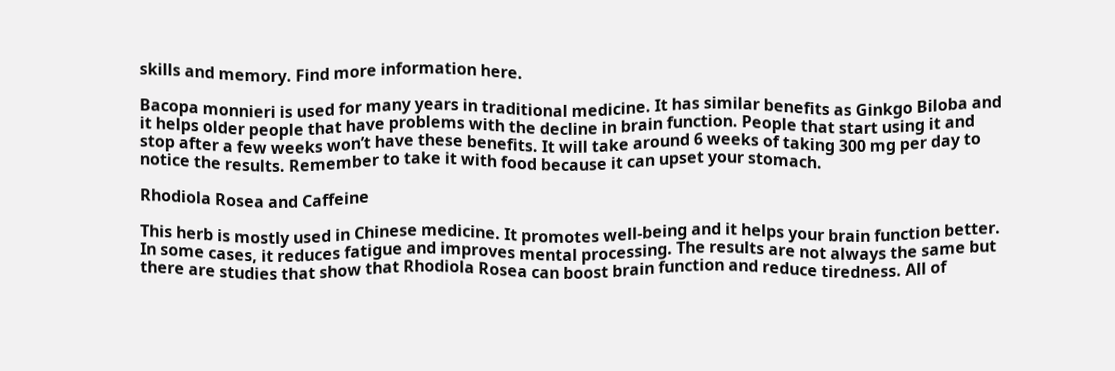skills and memory. Find more information here.

Bacopa monnieri is used for many years in traditional medicine. It has similar benefits as Ginkgo Biloba and it helps older people that have problems with the decline in brain function. People that start using it and stop after a few weeks won’t have these benefits. It will take around 6 weeks of taking 300 mg per day to notice the results. Remember to take it with food because it can upset your stomach.

Rhodiola Rosea and Caffeine

This herb is mostly used in Chinese medicine. It promotes well-being and it helps your brain function better. In some cases, it reduces fatigue and improves mental processing. The results are not always the same but there are studies that show that Rhodiola Rosea can boost brain function and reduce tiredness. All of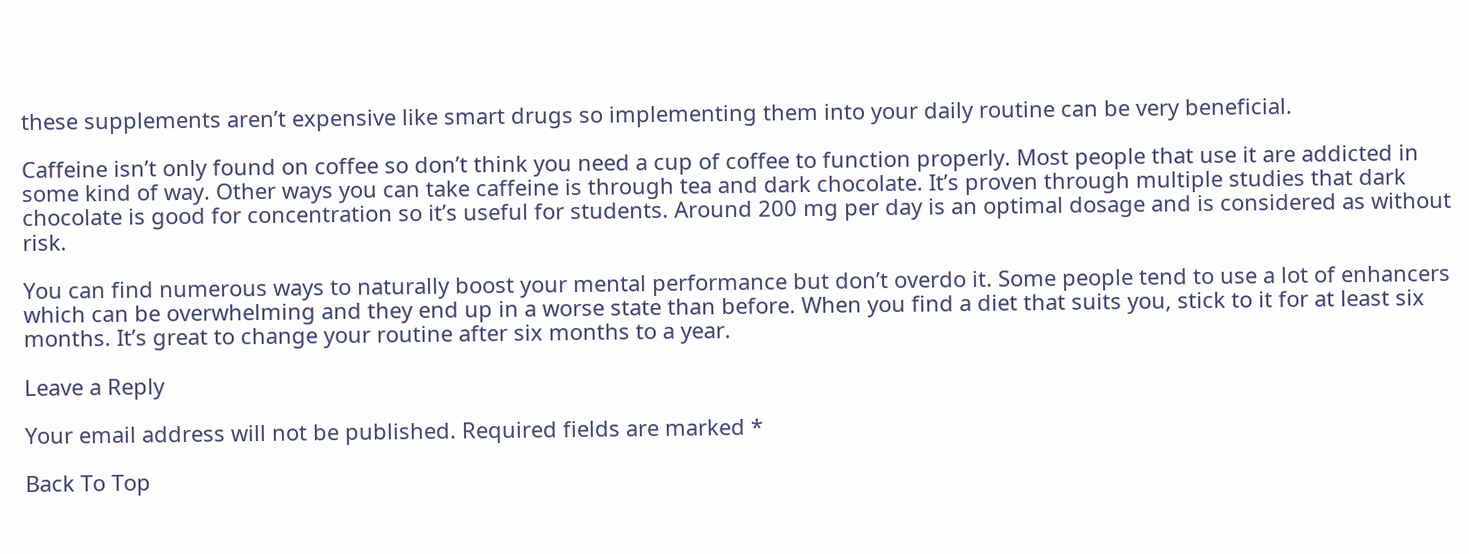these supplements aren’t expensive like smart drugs so implementing them into your daily routine can be very beneficial.

Caffeine isn’t only found on coffee so don’t think you need a cup of coffee to function properly. Most people that use it are addicted in some kind of way. Other ways you can take caffeine is through tea and dark chocolate. It’s proven through multiple studies that dark chocolate is good for concentration so it’s useful for students. Around 200 mg per day is an optimal dosage and is considered as without risk.

You can find numerous ways to naturally boost your mental performance but don’t overdo it. Some people tend to use a lot of enhancers which can be overwhelming and they end up in a worse state than before. When you find a diet that suits you, stick to it for at least six months. It’s great to change your routine after six months to a year.

Leave a Reply

Your email address will not be published. Required fields are marked *

Back To Top